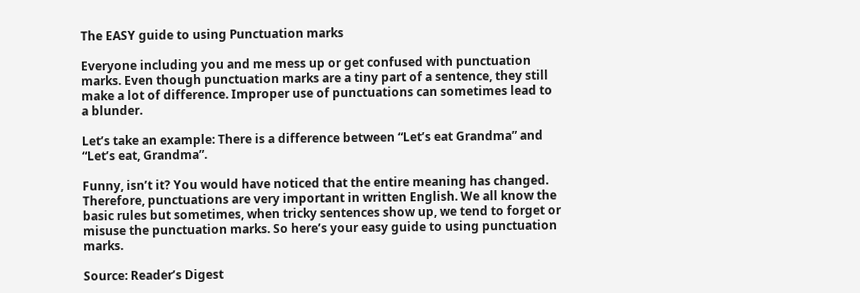The EASY guide to using Punctuation marks

Everyone including you and me mess up or get confused with punctuation marks. Even though punctuation marks are a tiny part of a sentence, they still make a lot of difference. Improper use of punctuations can sometimes lead to a blunder.

Let’s take an example: There is a difference between “Let’s eat Grandma” and “Let’s eat, Grandma”.

Funny, isn’t it? You would have noticed that the entire meaning has changed. Therefore, punctuations are very important in written English. We all know the basic rules but sometimes, when tricky sentences show up, we tend to forget or misuse the punctuation marks. So here’s your easy guide to using punctuation marks.

Source: Reader’s Digest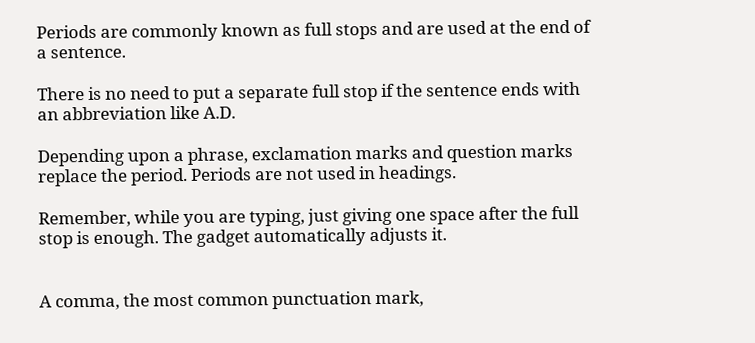Periods are commonly known as full stops and are used at the end of a sentence.

There is no need to put a separate full stop if the sentence ends with an abbreviation like A.D.

Depending upon a phrase, exclamation marks and question marks replace the period. Periods are not used in headings.

Remember, while you are typing, just giving one space after the full stop is enough. The gadget automatically adjusts it.


A comma, the most common punctuation mark,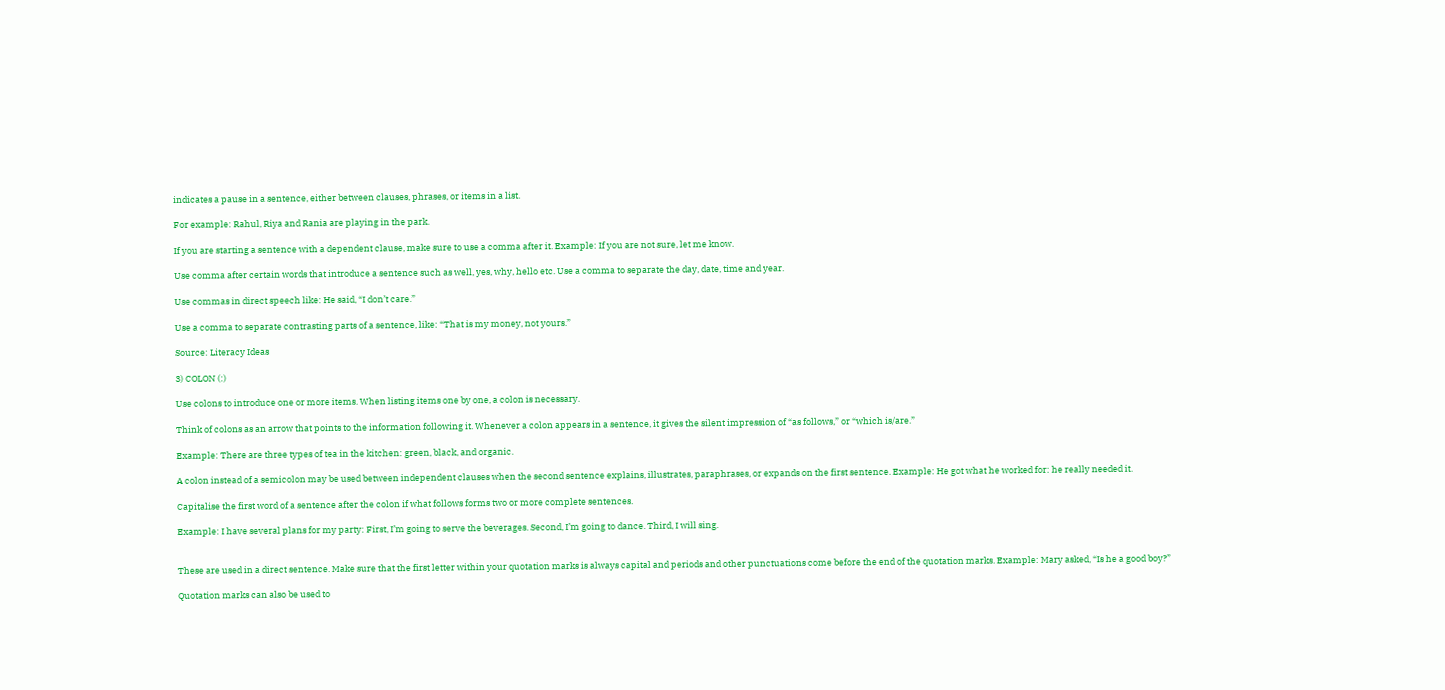indicates a pause in a sentence, either between clauses, phrases, or items in a list.

For example: Rahul, Riya and Rania are playing in the park.

If you are starting a sentence with a dependent clause, make sure to use a comma after it. Example: If you are not sure, let me know.

Use comma after certain words that introduce a sentence such as well, yes, why, hello etc. Use a comma to separate the day, date, time and year.

Use commas in direct speech like: He said, “I don’t care.”

Use a comma to separate contrasting parts of a sentence, like: “That is my money, not yours.”

Source: Literacy Ideas

3) COLON (:)

Use colons to introduce one or more items. When listing items one by one, a colon is necessary.

Think of colons as an arrow that points to the information following it. Whenever a colon appears in a sentence, it gives the silent impression of “as follows,” or “which is/are.”

Example: There are three types of tea in the kitchen: green, black, and organic.

A colon instead of a semicolon may be used between independent clauses when the second sentence explains, illustrates, paraphrases, or expands on the first sentence. Example: He got what he worked for: he really needed it.

Capitalise the first word of a sentence after the colon if what follows forms two or more complete sentences.

Example: I have several plans for my party: First, I’m going to serve the beverages. Second, I’m going to dance. Third, I will sing.


These are used in a direct sentence. Make sure that the first letter within your quotation marks is always capital and periods and other punctuations come before the end of the quotation marks. Example: Mary asked, “Is he a good boy?”

Quotation marks can also be used to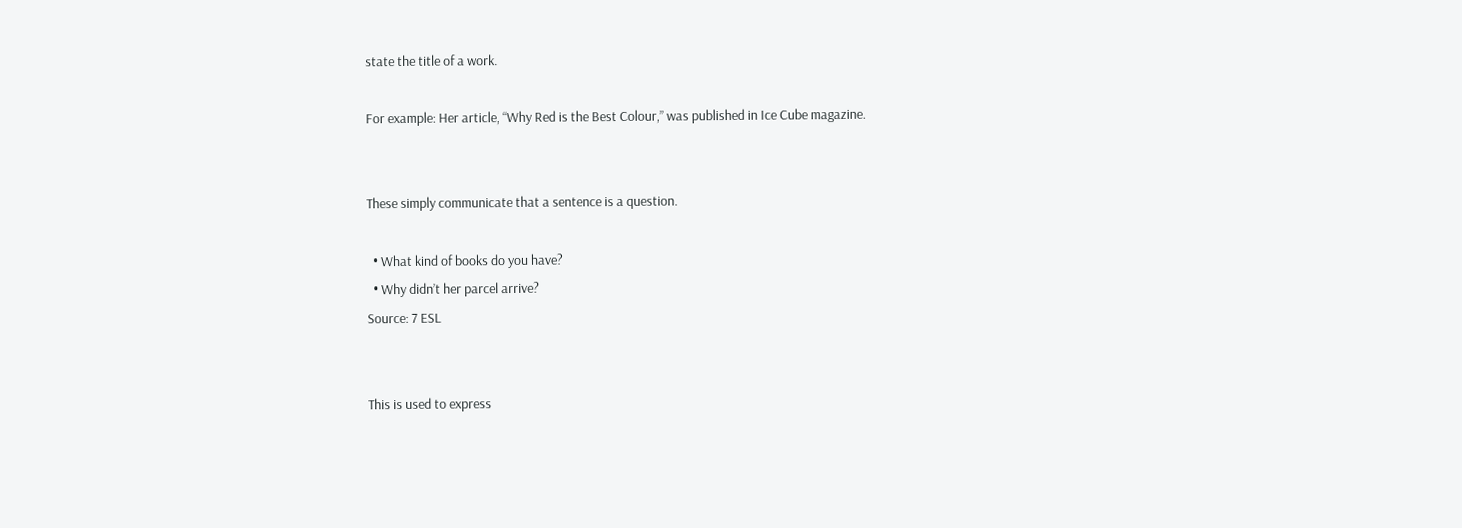state the title of a work.

For example: Her article, “Why Red is the Best Colour,” was published in Ice Cube magazine.


These simply communicate that a sentence is a question.

  • What kind of books do you have?
  • Why didn’t her parcel arrive?
Source: 7 ESL


This is used to express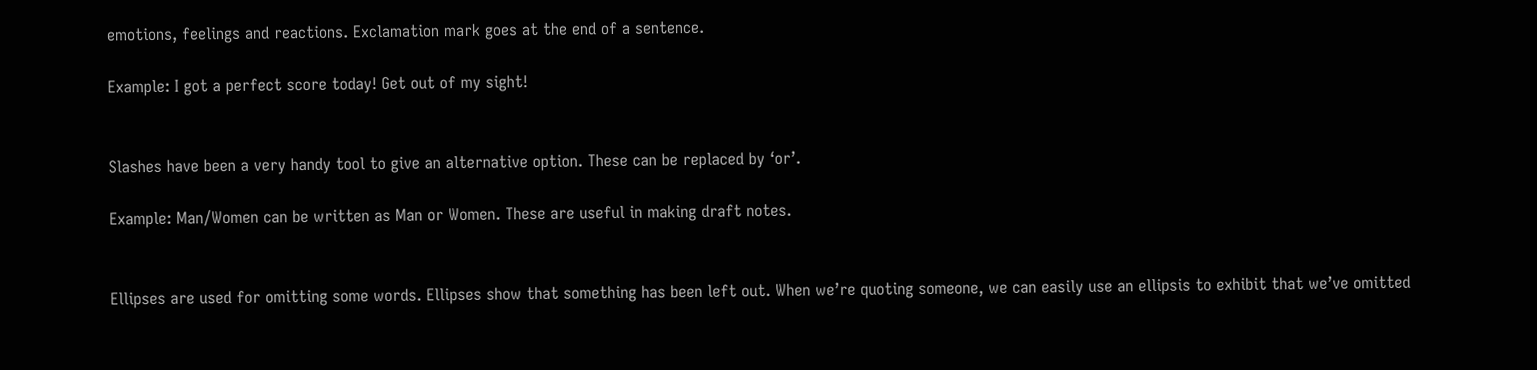emotions, feelings and reactions. Exclamation mark goes at the end of a sentence.

Example: I got a perfect score today! Get out of my sight!


Slashes have been a very handy tool to give an alternative option. These can be replaced by ‘or’.

Example: Man/Women can be written as Man or Women. These are useful in making draft notes.


Ellipses are used for omitting some words. Ellipses show that something has been left out. When we’re quoting someone, we can easily use an ellipsis to exhibit that we’ve omitted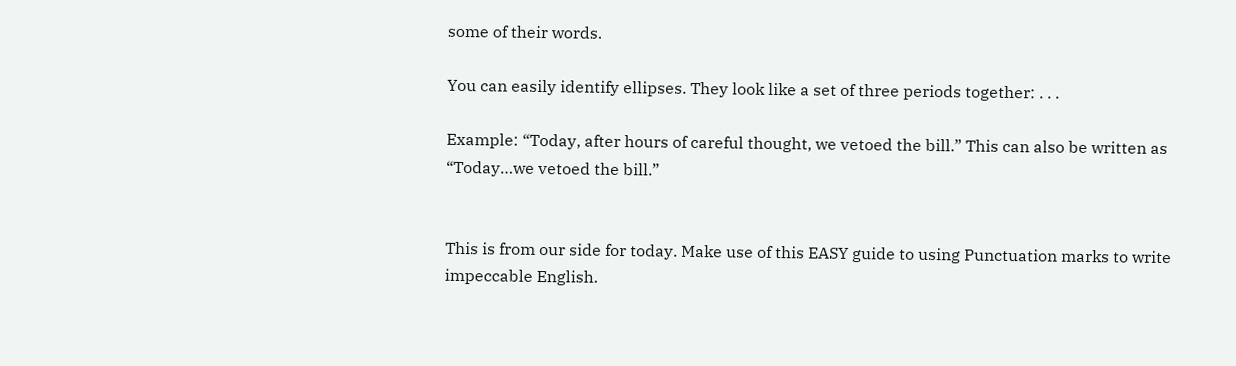some of their words.

You can easily identify ellipses. They look like a set of three periods together: . . .

Example: “Today, after hours of careful thought, we vetoed the bill.” This can also be written as “Today…we vetoed the bill.”


This is from our side for today. Make use of this EASY guide to using Punctuation marks to write impeccable English.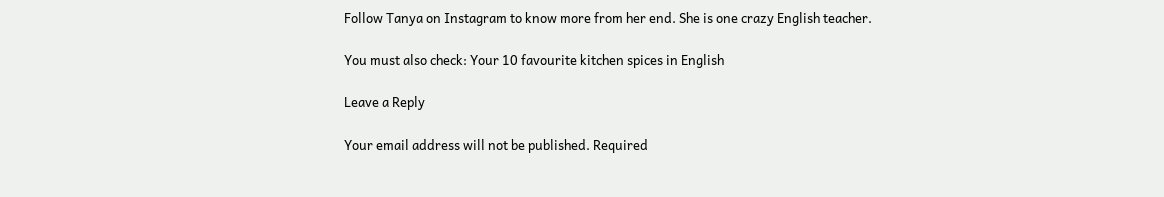Follow Tanya on Instagram to know more from her end. She is one crazy English teacher.

You must also check: Your 10 favourite kitchen spices in English

Leave a Reply

Your email address will not be published. Required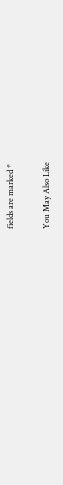fields are marked *

You May Also Like